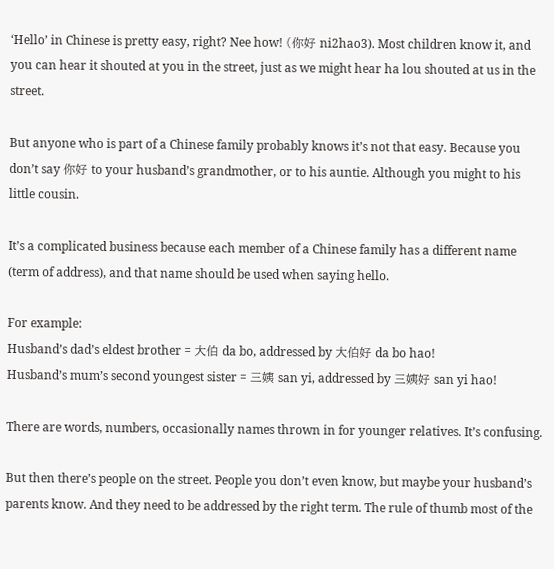‘Hello’ in Chinese is pretty easy, right? Nee how! (你好 ni2hao3). Most children know it, and you can hear it shouted at you in the street, just as we might hear ha lou shouted at us in the street.

But anyone who is part of a Chinese family probably knows it’s not that easy. Because you don’t say 你好 to your husband’s grandmother, or to his auntie. Although you might to his little cousin.

It’s a complicated business because each member of a Chinese family has a different name (term of address), and that name should be used when saying hello.

For example:
Husband’s dad’s eldest brother = 大伯 da bo, addressed by 大伯好 da bo hao!
Husband’s mum’s second youngest sister = 三姨 san yi, addressed by 三姨好 san yi hao!

There are words, numbers, occasionally names thrown in for younger relatives. It’s confusing.

But then there’s people on the street. People you don’t even know, but maybe your husband’s parents know. And they need to be addressed by the right term. The rule of thumb most of the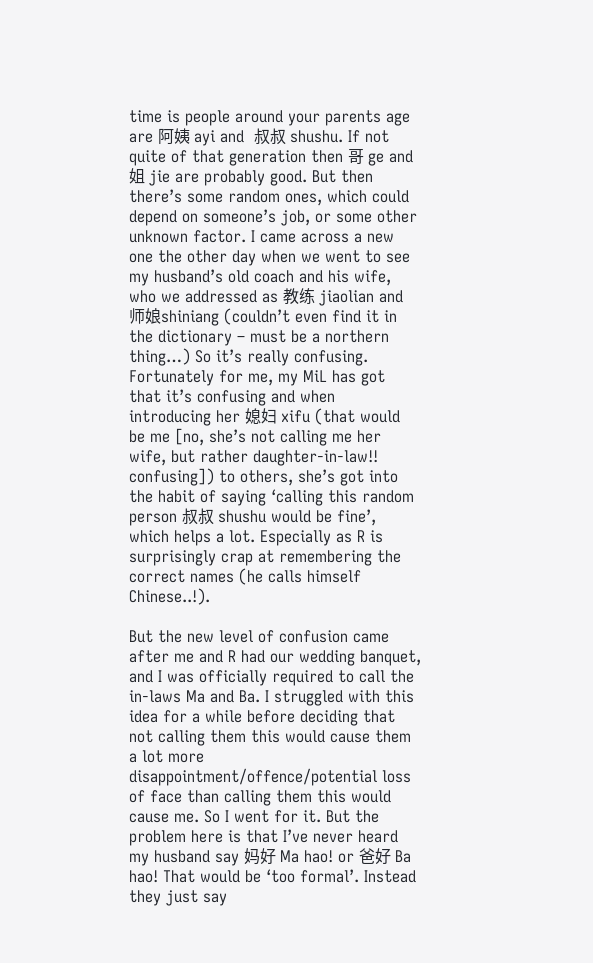time is people around your parents age are 阿姨 ayi and  叔叔 shushu. If not quite of that generation then 哥 ge and 姐 jie are probably good. But then there’s some random ones, which could depend on someone’s job, or some other unknown factor. I came across a new one the other day when we went to see my husband’s old coach and his wife, who we addressed as 教练 jiaolian and 师娘shiniang (couldn’t even find it in the dictionary – must be a northern thing…) So it’s really confusing. Fortunately for me, my MiL has got that it’s confusing and when introducing her 媳妇 xifu (that would be me [no, she’s not calling me her wife, but rather daughter-in-law!! confusing]) to others, she’s got into the habit of saying ‘calling this random person 叔叔 shushu would be fine’, which helps a lot. Especially as R is surprisingly crap at remembering the correct names (he calls himself Chinese..!).

But the new level of confusion came after me and R had our wedding banquet, and I was officially required to call the in-laws Ma and Ba. I struggled with this idea for a while before deciding that not calling them this would cause them a lot more disappointment/offence/potential loss of face than calling them this would cause me. So I went for it. But the problem here is that I’ve never heard my husband say 妈好 Ma hao! or 爸好 Ba hao! That would be ‘too formal’. Instead they just say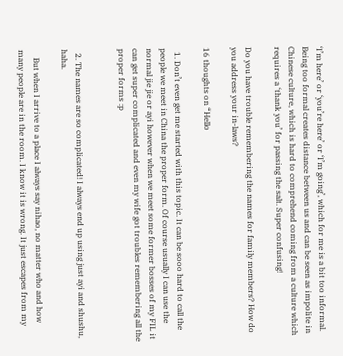‘I’m here’ or ‘you’re here’ or ‘I’m going’, which for me is a bit too informal. Being too formal creates distance between us and can be seen as impolite in Chinese culture, which is hard to comprehend coming from a culture which requires a ‘thank you’ for passing the salt. Super confusing!

Do you have trouble remembering the names for family members? How do you address your in-laws?

16 thoughts on “Hello

  1. Don’t even get me started with this topic. It can be sooo hard to call the people we meet in China the proper form. Of course usually I can use the normal jie jie or ayi however when we meet some former bosses of my FIL it can get super complicated and even my wife got troubles remembering all the proper forms :p


  2. The names are so complicated! I always end up using just ayi and shushu, haha.

    But when I arrive to a place I always say nihao, no matter who and how many people are in the room. I know it is wrong. It just escapes from my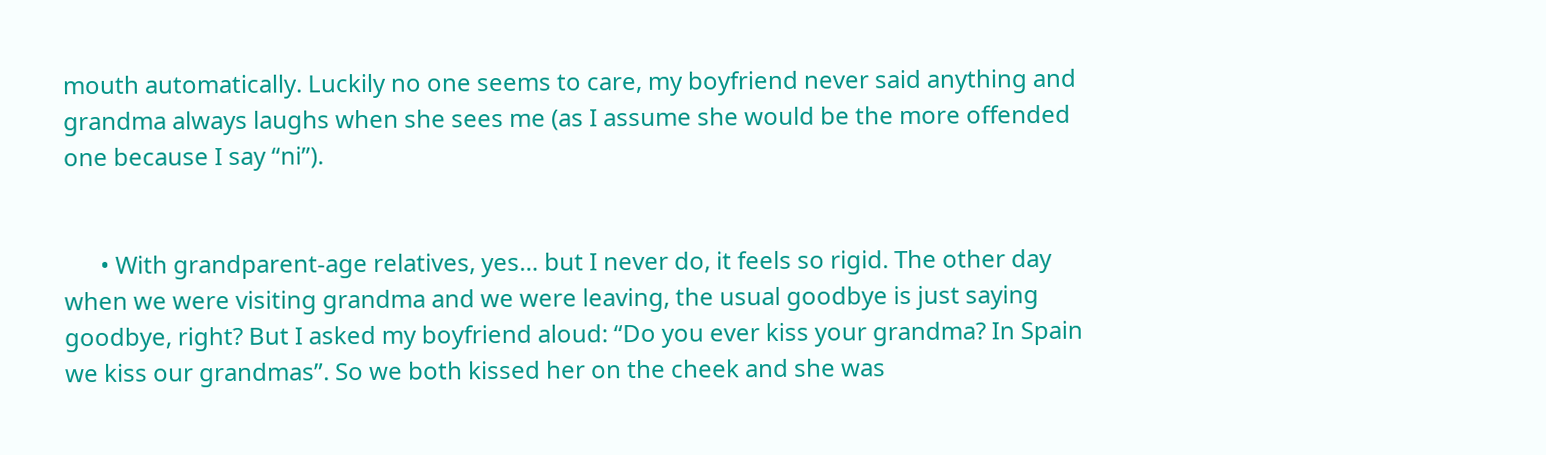mouth automatically. Luckily no one seems to care, my boyfriend never said anything and grandma always laughs when she sees me (as I assume she would be the more offended one because I say “ni”).


      • With grandparent-age relatives, yes… but I never do, it feels so rigid. The other day when we were visiting grandma and we were leaving, the usual goodbye is just saying goodbye, right? But I asked my boyfriend aloud: “Do you ever kiss your grandma? In Spain we kiss our grandmas”. So we both kissed her on the cheek and she was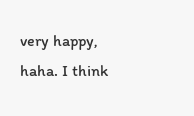very happy, haha. I think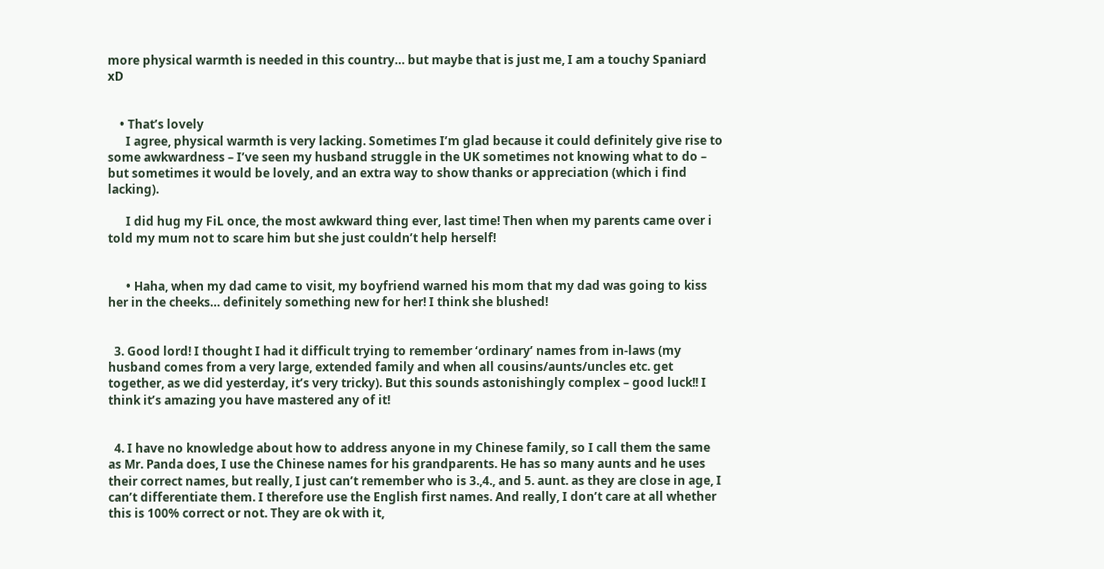more physical warmth is needed in this country… but maybe that is just me, I am a touchy Spaniard xD


    • That’s lovely
      I agree, physical warmth is very lacking. Sometimes I’m glad because it could definitely give rise to some awkwardness – I’ve seen my husband struggle in the UK sometimes not knowing what to do – but sometimes it would be lovely, and an extra way to show thanks or appreciation (which i find lacking).

      I did hug my FiL once, the most awkward thing ever, last time! Then when my parents came over i told my mum not to scare him but she just couldn’t help herself!


      • Haha, when my dad came to visit, my boyfriend warned his mom that my dad was going to kiss her in the cheeks… definitely something new for her! I think she blushed!


  3. Good lord! I thought I had it difficult trying to remember ‘ordinary’ names from in-laws (my husband comes from a very large, extended family and when all cousins/aunts/uncles etc. get together, as we did yesterday, it’s very tricky). But this sounds astonishingly complex – good luck!! I think it’s amazing you have mastered any of it!


  4. I have no knowledge about how to address anyone in my Chinese family, so I call them the same as Mr. Panda does, I use the Chinese names for his grandparents. He has so many aunts and he uses their correct names, but really, I just can’t remember who is 3.,4., and 5. aunt. as they are close in age, I can’t differentiate them. I therefore use the English first names. And really, I don’t care at all whether this is 100% correct or not. They are ok with it,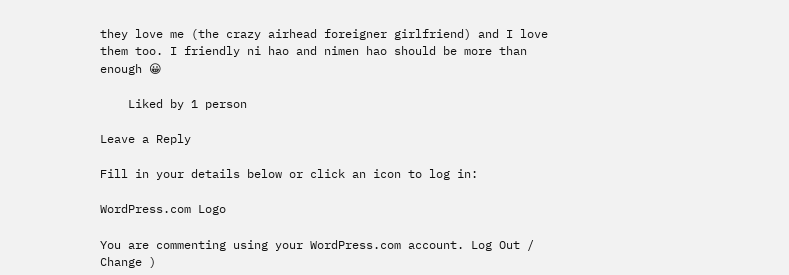they love me (the crazy airhead foreigner girlfriend) and I love them too. I friendly ni hao and nimen hao should be more than enough 😀

    Liked by 1 person

Leave a Reply

Fill in your details below or click an icon to log in:

WordPress.com Logo

You are commenting using your WordPress.com account. Log Out /  Change )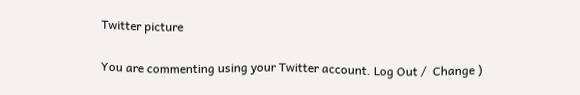Twitter picture

You are commenting using your Twitter account. Log Out /  Change )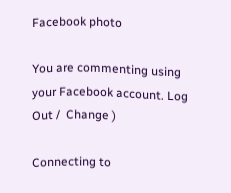Facebook photo

You are commenting using your Facebook account. Log Out /  Change )

Connecting to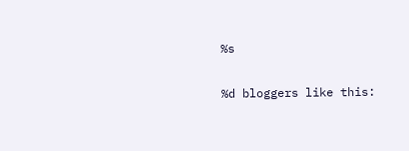%s

%d bloggers like this: